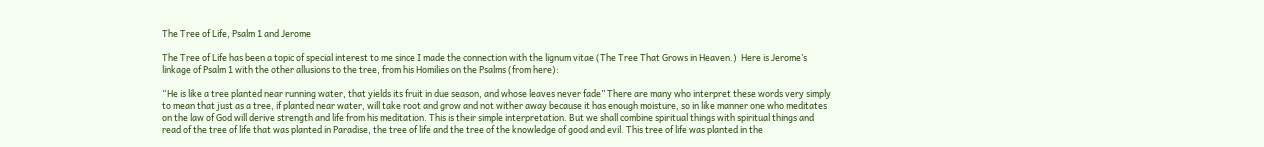The Tree of Life, Psalm 1 and Jerome

The Tree of Life has been a topic of special interest to me since I made the connection with the lignum vitae (The Tree That Grows in Heaven.)  Here is Jerome’s linkage of Psalm 1 with the other allusions to the tree, from his Homilies on the Psalms (from here):

“He is like a tree planted near running water, that yields its fruit in due season, and whose leaves never fade” There are many who interpret these words very simply to mean that just as a tree, if planted near water, will take root and grow and not wither away because it has enough moisture, so in like manner one who meditates on the law of God will derive strength and life from his meditation. This is their simple interpretation. But we shall combine spiritual things with spiritual things and read of the tree of life that was planted in Paradise, the tree of life and the tree of the knowledge of good and evil. This tree of life was planted in the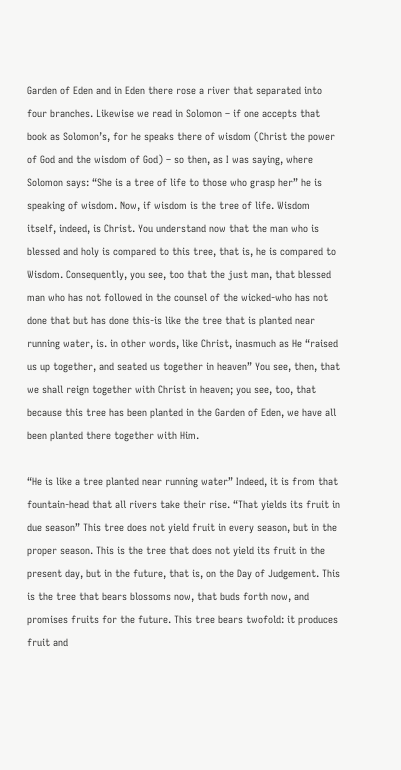Garden of Eden and in Eden there rose a river that separated into four branches. Likewise we read in Solomon – if one accepts that book as Solomon’s, for he speaks there of wisdom (Christ the power of God and the wisdom of God) – so then, as I was saying, where Solomon says: “She is a tree of life to those who grasp her” he is speaking of wisdom. Now, if wisdom is the tree of life. Wisdom itself, indeed, is Christ. You understand now that the man who is blessed and holy is compared to this tree, that is, he is compared to Wisdom. Consequently, you see, too that the just man, that blessed man who has not followed in the counsel of the wicked-who has not done that but has done this-is like the tree that is planted near running water, is. in other words, like Christ, inasmuch as He “raised us up together, and seated us together in heaven” You see, then, that we shall reign together with Christ in heaven; you see, too, that because this tree has been planted in the Garden of Eden, we have all been planted there together with Him.

“He is like a tree planted near running water” Indeed, it is from that fountain-head that all rivers take their rise. “That yields its fruit in due season” This tree does not yield fruit in every season, but in the proper season. This is the tree that does not yield its fruit in the present day, but in the future, that is, on the Day of Judgement. This is the tree that bears blossoms now, that buds forth now, and promises fruits for the future. This tree bears twofold: it produces fruit and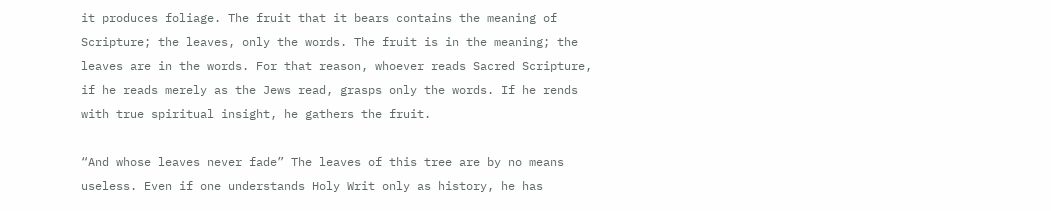it produces foliage. The fruit that it bears contains the meaning of Scripture; the leaves, only the words. The fruit is in the meaning; the leaves are in the words. For that reason, whoever reads Sacred Scripture, if he reads merely as the Jews read, grasps only the words. If he rends with true spiritual insight, he gathers the fruit.

“And whose leaves never fade” The leaves of this tree are by no means useless. Even if one understands Holy Writ only as history, he has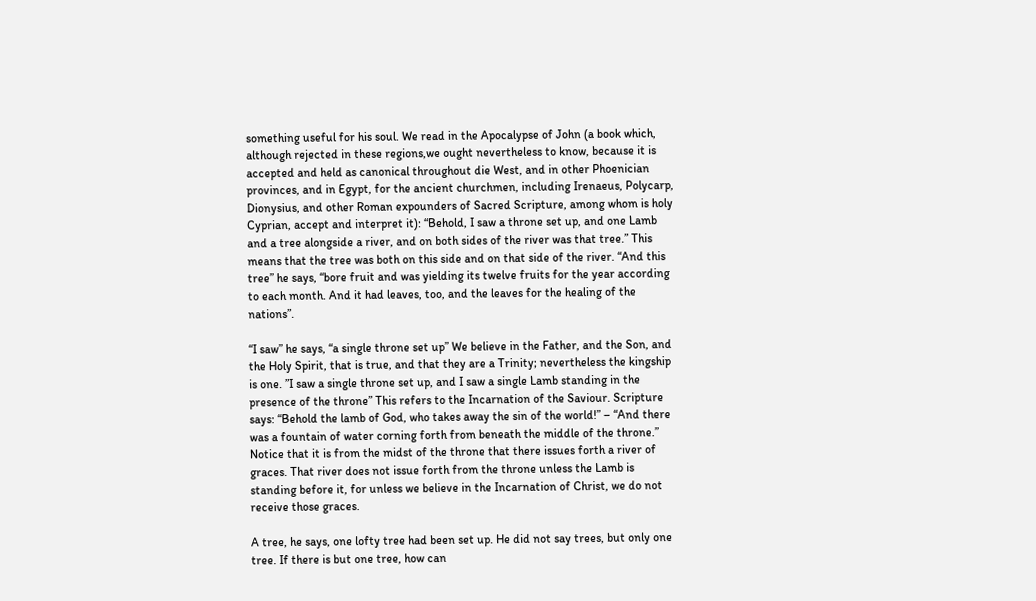something useful for his soul. We read in the Apocalypse of John (a book which, although rejected in these regions,we ought nevertheless to know, because it is accepted and held as canonical throughout die West, and in other Phoenician provinces, and in Egypt, for the ancient churchmen, including Irenaeus, Polycarp, Dionysius, and other Roman expounders of Sacred Scripture, among whom is holy Cyprian, accept and interpret it): “Behold, I saw a throne set up, and one Lamb and a tree alongside a river, and on both sides of the river was that tree.” This means that the tree was both on this side and on that side of the river. “And this tree” he says, “bore fruit and was yielding its twelve fruits for the year according to each month. And it had leaves, too, and the leaves for the healing of the nations”.

“I saw” he says, “a single throne set up” We believe in the Father, and the Son, and the Holy Spirit, that is true, and that they are a Trinity; nevertheless the kingship is one. ”I saw a single throne set up, and I saw a single Lamb standing in the presence of the throne” This refers to the Incarnation of the Saviour. Scripture says: “Behold the lamb of God, who takes away the sin of the world!” – “And there was a fountain of water corning forth from beneath the middle of the throne.” Notice that it is from the midst of the throne that there issues forth a river of graces. That river does not issue forth from the throne unless the Lamb is standing before it, for unless we believe in the Incarnation of Christ, we do not receive those graces.

A tree, he says, one lofty tree had been set up. He did not say trees, but only one tree. If there is but one tree, how can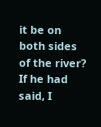it be on both sides of the river? If he had said, I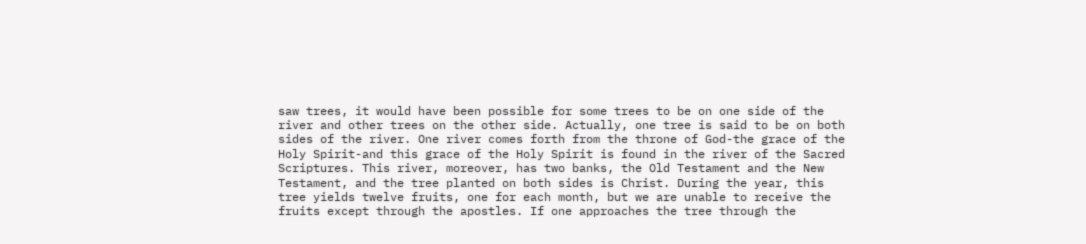saw trees, it would have been possible for some trees to be on one side of the river and other trees on the other side. Actually, one tree is said to be on both sides of the river. One river comes forth from the throne of God-the grace of the Holy Spirit-and this grace of the Holy Spirit is found in the river of the Sacred Scriptures. This river, moreover, has two banks, the Old Testament and the New Testament, and the tree planted on both sides is Christ. During the year, this tree yields twelve fruits, one for each month, but we are unable to receive the fruits except through the apostles. If one approaches the tree through the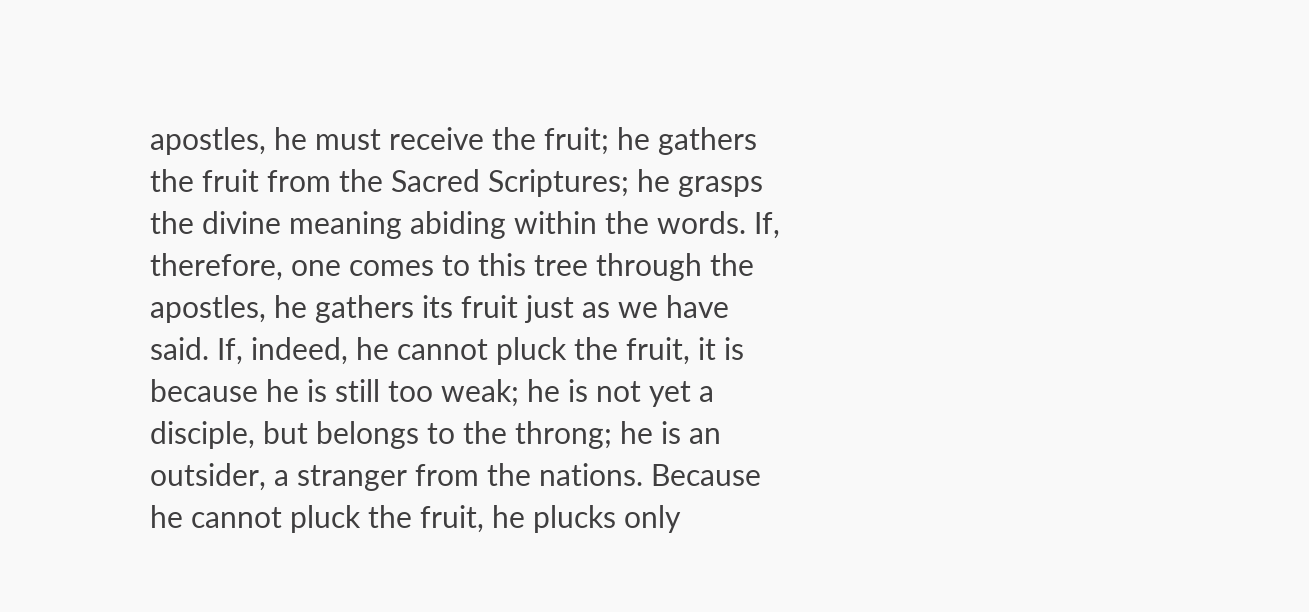apostles, he must receive the fruit; he gathers the fruit from the Sacred Scriptures; he grasps the divine meaning abiding within the words. If, therefore, one comes to this tree through the apostles, he gathers its fruit just as we have said. If, indeed, he cannot pluck the fruit, it is because he is still too weak; he is not yet a disciple, but belongs to the throng; he is an outsider, a stranger from the nations. Because he cannot pluck the fruit, he plucks only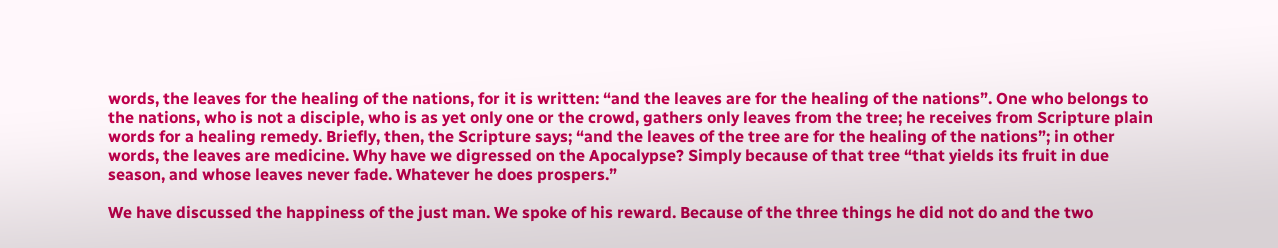words, the leaves for the healing of the nations, for it is written: “and the leaves are for the healing of the nations”. One who belongs to the nations, who is not a disciple, who is as yet only one or the crowd, gathers only leaves from the tree; he receives from Scripture plain words for a healing remedy. Briefly, then, the Scripture says; “and the leaves of the tree are for the healing of the nations”; in other words, the leaves are medicine. Why have we digressed on the Apocalypse? Simply because of that tree “that yields its fruit in due season, and whose leaves never fade. Whatever he does prospers.”

We have discussed the happiness of the just man. We spoke of his reward. Because of the three things he did not do and the two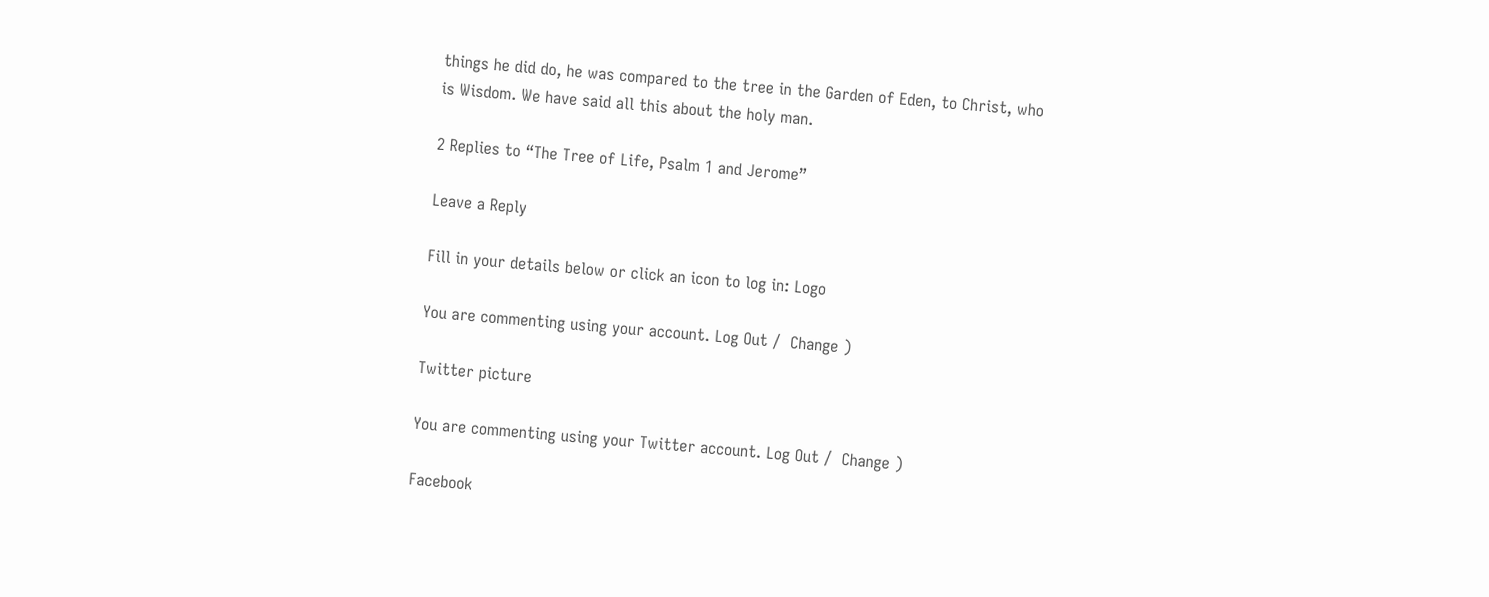things he did do, he was compared to the tree in the Garden of Eden, to Christ, who is Wisdom. We have said all this about the holy man.

2 Replies to “The Tree of Life, Psalm 1 and Jerome”

Leave a Reply

Fill in your details below or click an icon to log in: Logo

You are commenting using your account. Log Out /  Change )

Twitter picture

You are commenting using your Twitter account. Log Out /  Change )

Facebook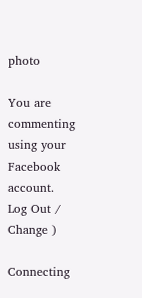photo

You are commenting using your Facebook account. Log Out /  Change )

Connecting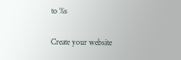to %s

Create your website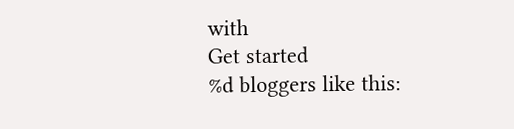with
Get started
%d bloggers like this: